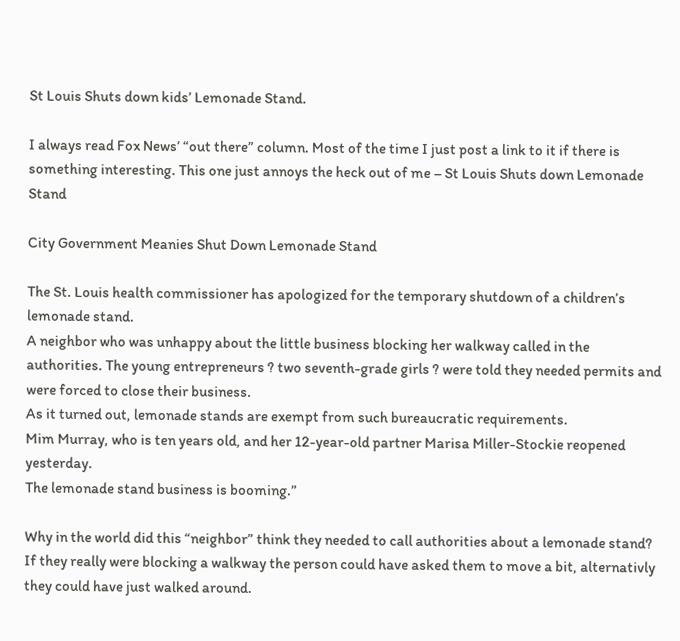St Louis Shuts down kids’ Lemonade Stand.

I always read Fox News’ “out there” column. Most of the time I just post a link to it if there is something interesting. This one just annoys the heck out of me – St Louis Shuts down Lemonade Stand

City Government Meanies Shut Down Lemonade Stand

The St. Louis health commissioner has apologized for the temporary shutdown of a children’s lemonade stand.
A neighbor who was unhappy about the little business blocking her walkway called in the authorities. The young entrepreneurs ? two seventh-grade girls ? were told they needed permits and were forced to close their business.
As it turned out, lemonade stands are exempt from such bureaucratic requirements.
Mim Murray, who is ten years old, and her 12-year-old partner Marisa Miller-Stockie reopened yesterday.
The lemonade stand business is booming.”

Why in the world did this “neighbor” think they needed to call authorities about a lemonade stand? If they really were blocking a walkway the person could have asked them to move a bit, alternativly they could have just walked around.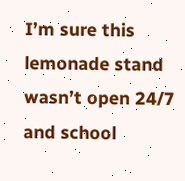I’m sure this lemonade stand wasn’t open 24/7 and school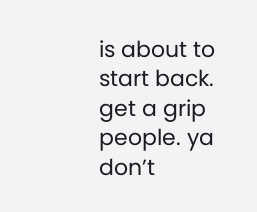is about to start back. get a grip people. ya don’t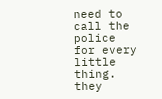need to call the police for every little thing. they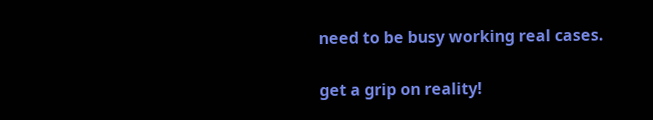need to be busy working real cases.

get a grip on reality!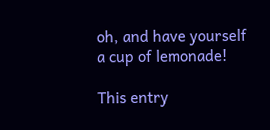oh, and have yourself a cup of lemonade!

This entry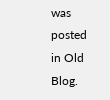was posted in Old Blog.